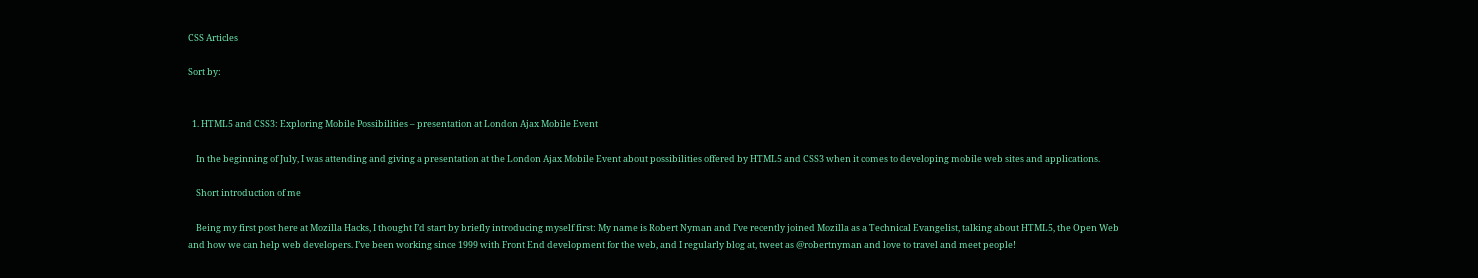CSS Articles

Sort by:


  1. HTML5 and CSS3: Exploring Mobile Possibilities – presentation at London Ajax Mobile Event

    In the beginning of July, I was attending and giving a presentation at the London Ajax Mobile Event about possibilities offered by HTML5 and CSS3 when it comes to developing mobile web sites and applications.

    Short introduction of me

    Being my first post here at Mozilla Hacks, I thought I’d start by briefly introducing myself first: My name is Robert Nyman and I’ve recently joined Mozilla as a Technical Evangelist, talking about HTML5, the Open Web and how we can help web developers. I’ve been working since 1999 with Front End development for the web, and I regularly blog at, tweet as @robertnyman and love to travel and meet people!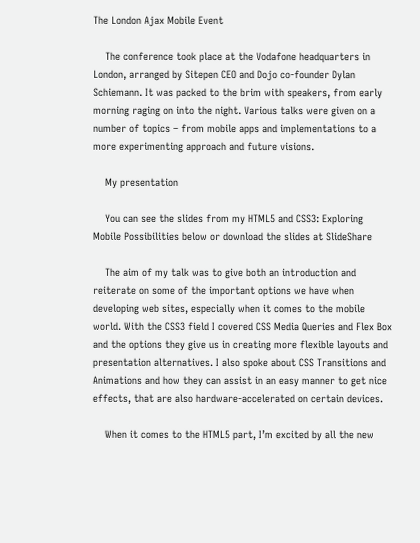The London Ajax Mobile Event

    The conference took place at the Vodafone headquarters in London, arranged by Sitepen CEO and Dojo co-founder Dylan Schiemann. It was packed to the brim with speakers, from early morning raging on into the night. Various talks were given on a number of topics – from mobile apps and implementations to a more experimenting approach and future visions.

    My presentation

    You can see the slides from my HTML5 and CSS3: Exploring Mobile Possibilities below or download the slides at SlideShare

    The aim of my talk was to give both an introduction and reiterate on some of the important options we have when developing web sites, especially when it comes to the mobile world. With the CSS3 field I covered CSS Media Queries and Flex Box and the options they give us in creating more flexible layouts and presentation alternatives. I also spoke about CSS Transitions and Animations and how they can assist in an easy manner to get nice effects, that are also hardware-accelerated on certain devices.

    When it comes to the HTML5 part, I’m excited by all the new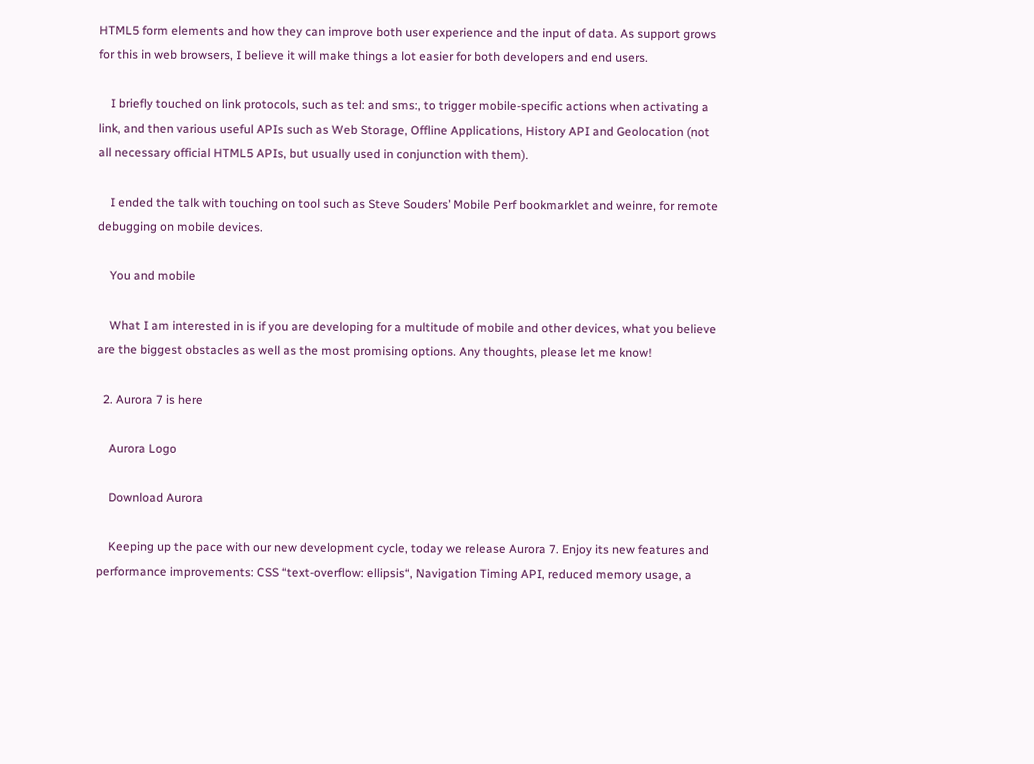HTML5 form elements and how they can improve both user experience and the input of data. As support grows for this in web browsers, I believe it will make things a lot easier for both developers and end users.

    I briefly touched on link protocols, such as tel: and sms:, to trigger mobile-specific actions when activating a link, and then various useful APIs such as Web Storage, Offline Applications, History API and Geolocation (not all necessary official HTML5 APIs, but usually used in conjunction with them).

    I ended the talk with touching on tool such as Steve Souders’ Mobile Perf bookmarklet and weinre, for remote debugging on mobile devices.

    You and mobile

    What I am interested in is if you are developing for a multitude of mobile and other devices, what you believe are the biggest obstacles as well as the most promising options. Any thoughts, please let me know!

  2. Aurora 7 is here

    Aurora Logo

    Download Aurora

    Keeping up the pace with our new development cycle, today we release Aurora 7. Enjoy its new features and performance improvements: CSS “text-overflow: ellipsis“, Navigation Timing API, reduced memory usage, a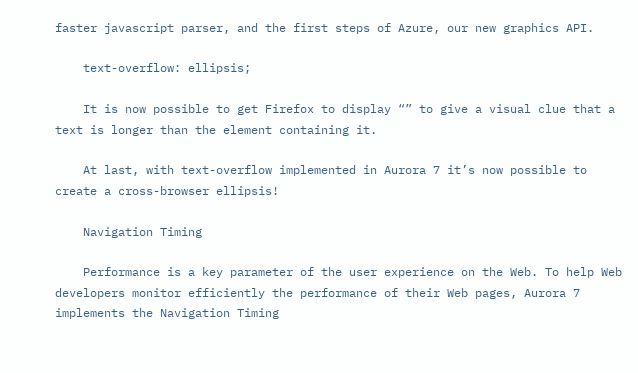faster javascript parser, and the first steps of Azure, our new graphics API.

    text-overflow: ellipsis;

    It is now possible to get Firefox to display “” to give a visual clue that a text is longer than the element containing it.

    At last, with text-overflow implemented in Aurora 7 it’s now possible to create a cross-browser ellipsis!

    Navigation Timing

    Performance is a key parameter of the user experience on the Web. To help Web developers monitor efficiently the performance of their Web pages, Aurora 7 implements the Navigation Timing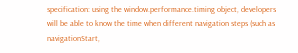specification: using the window.performance.timing object, developers will be able to know the time when different navigation steps (such as navigationStart,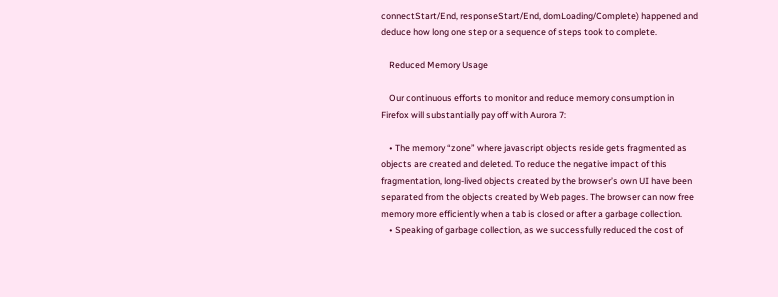connectStart/End, responseStart/End, domLoading/Complete) happened and deduce how long one step or a sequence of steps took to complete.

    Reduced Memory Usage

    Our continuous efforts to monitor and reduce memory consumption in Firefox will substantially pay off with Aurora 7:

    • The memory “zone” where javascript objects reside gets fragmented as objects are created and deleted. To reduce the negative impact of this fragmentation, long-lived objects created by the browser’s own UI have been separated from the objects created by Web pages. The browser can now free memory more efficiently when a tab is closed or after a garbage collection.
    • Speaking of garbage collection, as we successfully reduced the cost of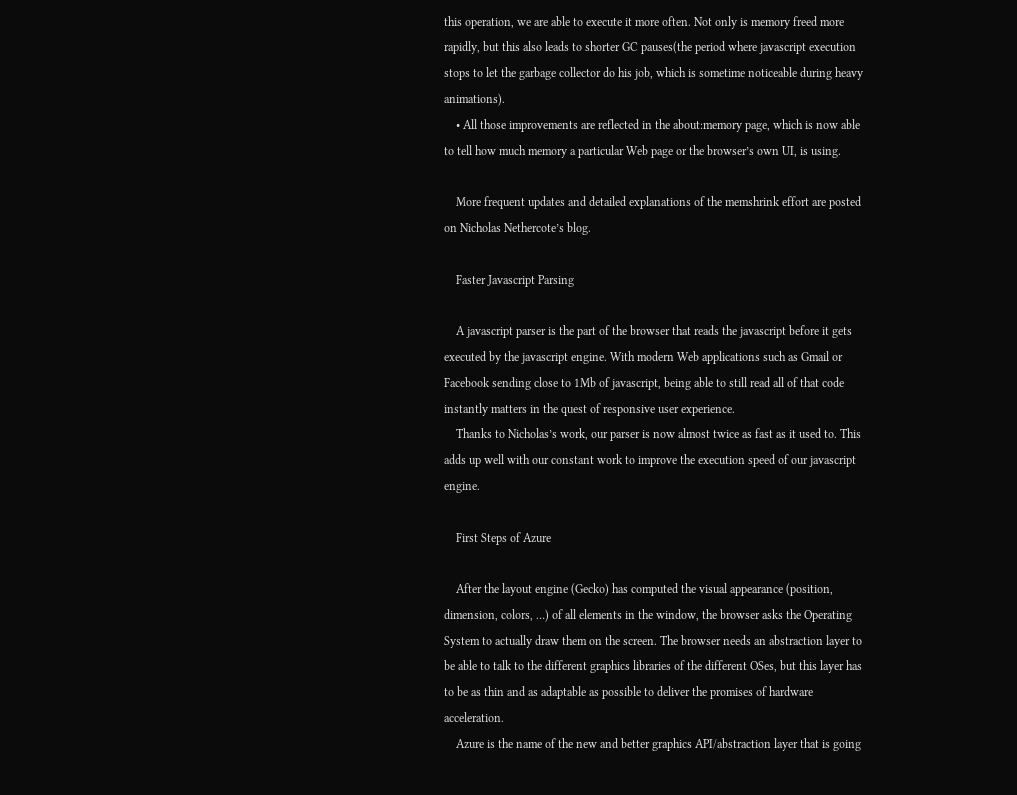this operation, we are able to execute it more often. Not only is memory freed more rapidly, but this also leads to shorter GC pauses(the period where javascript execution stops to let the garbage collector do his job, which is sometime noticeable during heavy animations).
    • All those improvements are reflected in the about:memory page, which is now able to tell how much memory a particular Web page or the browser’s own UI, is using.

    More frequent updates and detailed explanations of the memshrink effort are posted on Nicholas Nethercote’s blog.

    Faster Javascript Parsing

    A javascript parser is the part of the browser that reads the javascript before it gets executed by the javascript engine. With modern Web applications such as Gmail or Facebook sending close to 1Mb of javascript, being able to still read all of that code instantly matters in the quest of responsive user experience.
    Thanks to Nicholas’s work, our parser is now almost twice as fast as it used to. This adds up well with our constant work to improve the execution speed of our javascript engine.

    First Steps of Azure

    After the layout engine (Gecko) has computed the visual appearance (position, dimension, colors, …) of all elements in the window, the browser asks the Operating System to actually draw them on the screen. The browser needs an abstraction layer to be able to talk to the different graphics libraries of the different OSes, but this layer has to be as thin and as adaptable as possible to deliver the promises of hardware acceleration.
    Azure is the name of the new and better graphics API/abstraction layer that is going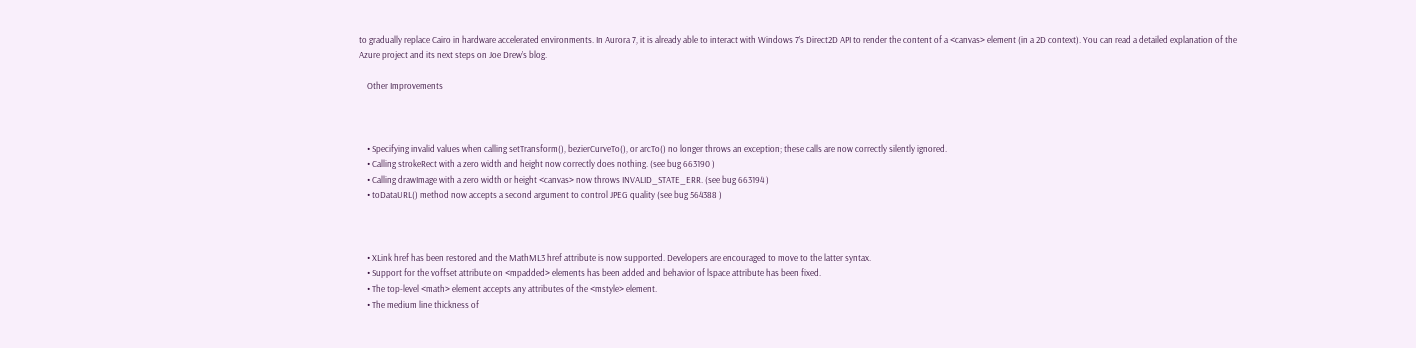to gradually replace Cairo in hardware accelerated environments. In Aurora 7, it is already able to interact with Windows 7’s Direct2D API to render the content of a <canvas> element (in a 2D context). You can read a detailed explanation of the Azure project and its next steps on Joe Drew’s blog.

    Other Improvements



    • Specifying invalid values when calling setTransform(), bezierCurveTo(), or arcTo() no longer throws an exception; these calls are now correctly silently ignored.
    • Calling strokeRect with a zero width and height now correctly does nothing. (see bug 663190 )
    • Calling drawImage with a zero width or height <canvas> now throws INVALID_STATE_ERR. (see bug 663194 )
    • toDataURL() method now accepts a second argument to control JPEG quality (see bug 564388 )



    • XLink href has been restored and the MathML3 href attribute is now supported. Developers are encouraged to move to the latter syntax.
    • Support for the voffset attribute on <mpadded> elements has been added and behavior of lspace attribute has been fixed.
    • The top-level <math> element accepts any attributes of the <mstyle> element.
    • The medium line thickness of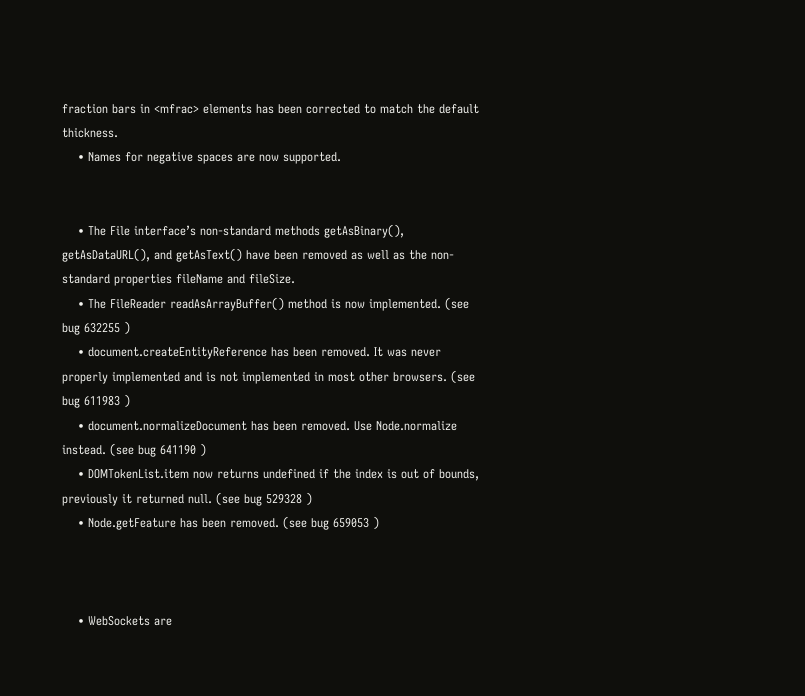fraction bars in <mfrac> elements has been corrected to match the default thickness.
    • Names for negative spaces are now supported.


    • The File interface’s non-standard methods getAsBinary(), getAsDataURL(), and getAsText() have been removed as well as the non-standard properties fileName and fileSize.
    • The FileReader readAsArrayBuffer() method is now implemented. (see bug 632255 )
    • document.createEntityReference has been removed. It was never properly implemented and is not implemented in most other browsers. (see bug 611983 )
    • document.normalizeDocument has been removed. Use Node.normalize instead. (see bug 641190 )
    • DOMTokenList.item now returns undefined if the index is out of bounds, previously it returned null. (see bug 529328 )
    • Node.getFeature has been removed. (see bug 659053 )



    • WebSockets are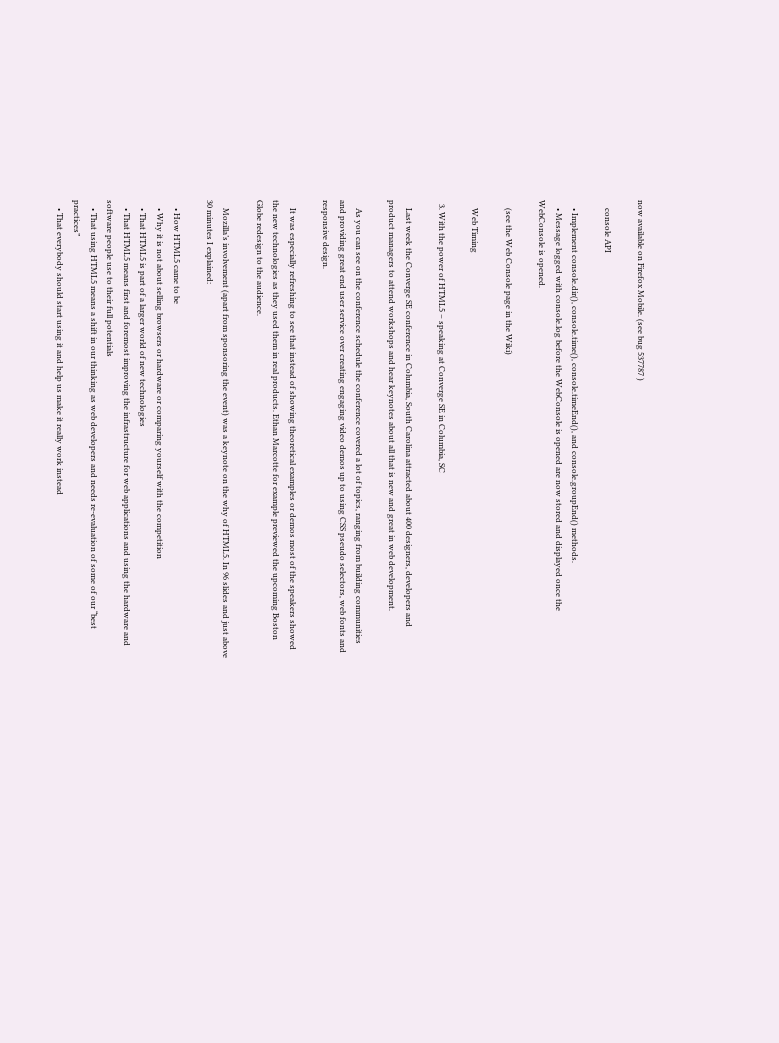now available on Firefox Mobile. (see bug 537787 )

    console API

    • Implement console.dir(), console.time(), console.timeEnd(), and console.groupEnd() methods.
    • Message logged with console.log before the WebConsole is opened are now stored and displayed once the WebConsole is opened.

    (see the Web Console page in the Wiki)

    Web Timing

  3. With the power of HTML5 – speaking at Converge SE in Columbia, SC

    Last week the Converge SE conference in Columbia, South Carolina attracted about 400 designers, developers and product managers to attend workshops and hear keynotes about all that is new and great in web development.

    As you can see on the conference schedule the conference covered a lot of topics, ranging from building communities and providing great end user service over creating engaging video demos up to using CSS pseudo selectors, web fonts and responsive design.

    It was especially refreshing to see that instead of showing theoretical examples or demos most of the speakers showed the new technologies as they used them in real products. Ethan Marcotte for example previewed the upcoming Boston Globe redesign to the audience.

    Mozilla’s involvement (apart from sponsoring the event) was a keynote on the why of HTML5. In 96 slides and just above 30 minutes I explained:

    • How HTML5 came to be
    • Why it is not about selling browsers or hardware or comparing yourself with the competition
    • That HTML5 is part of a larger world of new technologies
    • That HTML5 means first and foremost improving the infrastructure for web applications and using the hardware and software people use to their full potentials
    • That using HTML5 means a shift in our thinking as web developers and needs re-evaluation of some of our “best practices”
    • That everybody should start using it and help us make it really work instead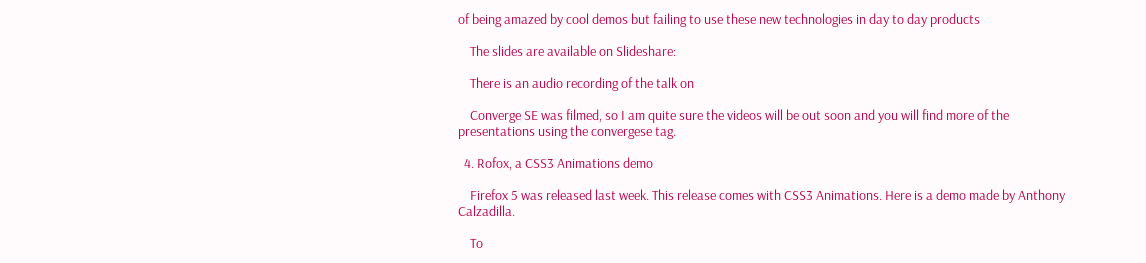of being amazed by cool demos but failing to use these new technologies in day to day products

    The slides are available on Slideshare:

    There is an audio recording of the talk on

    Converge SE was filmed, so I am quite sure the videos will be out soon and you will find more of the presentations using the convergese tag.

  4. Rofox, a CSS3 Animations demo

    Firefox 5 was released last week. This release comes with CSS3 Animations. Here is a demo made by Anthony Calzadilla.

    To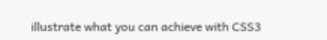illustrate what you can achieve with CSS3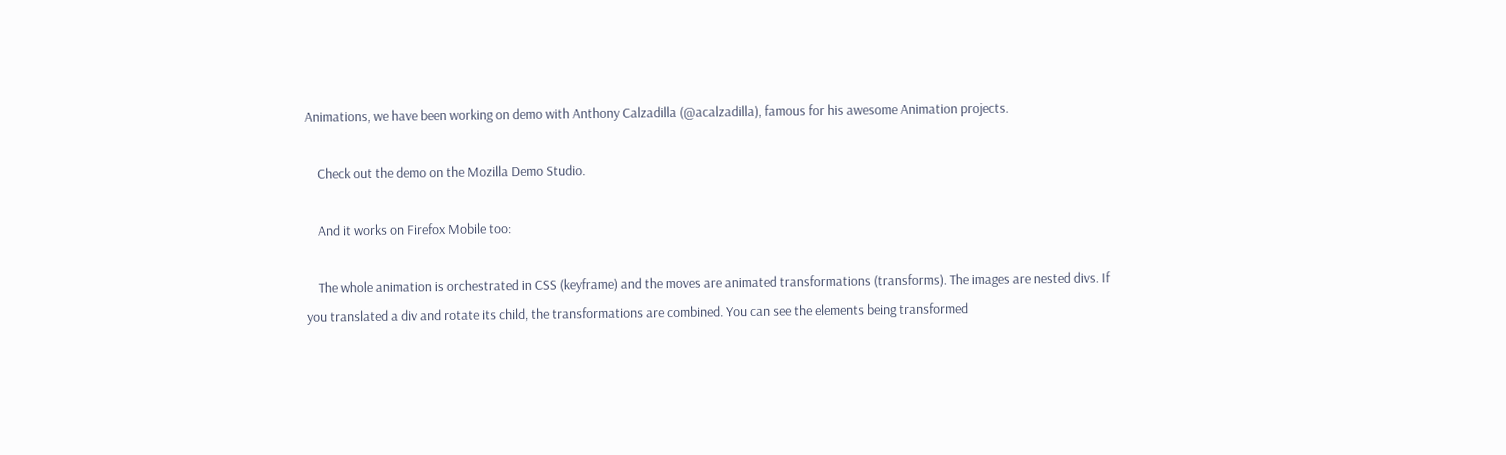Animations, we have been working on demo with Anthony Calzadilla (@acalzadilla), famous for his awesome Animation projects.

    Check out the demo on the Mozilla Demo Studio.

    And it works on Firefox Mobile too:

    The whole animation is orchestrated in CSS (keyframe) and the moves are animated transformations (transforms). The images are nested divs. If you translated a div and rotate its child, the transformations are combined. You can see the elements being transformed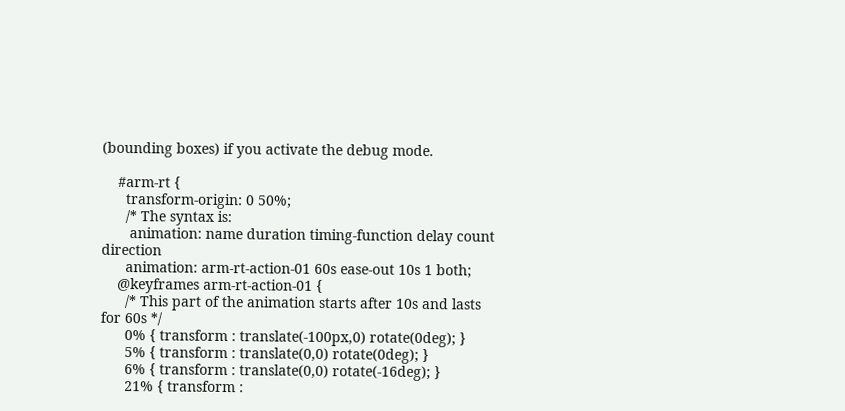(bounding boxes) if you activate the debug mode.

    #arm-rt {
      transform-origin: 0 50%;
      /* The syntax is:
       animation: name duration timing-function delay count direction
      animation: arm-rt-action-01 60s ease-out 10s 1 both;
    @keyframes arm-rt-action-01 {
      /* This part of the animation starts after 10s and lasts for 60s */
      0% { transform : translate(-100px,0) rotate(0deg); }
      5% { transform : translate(0,0) rotate(0deg); }
      6% { transform : translate(0,0) rotate(-16deg); }
      21% { transform :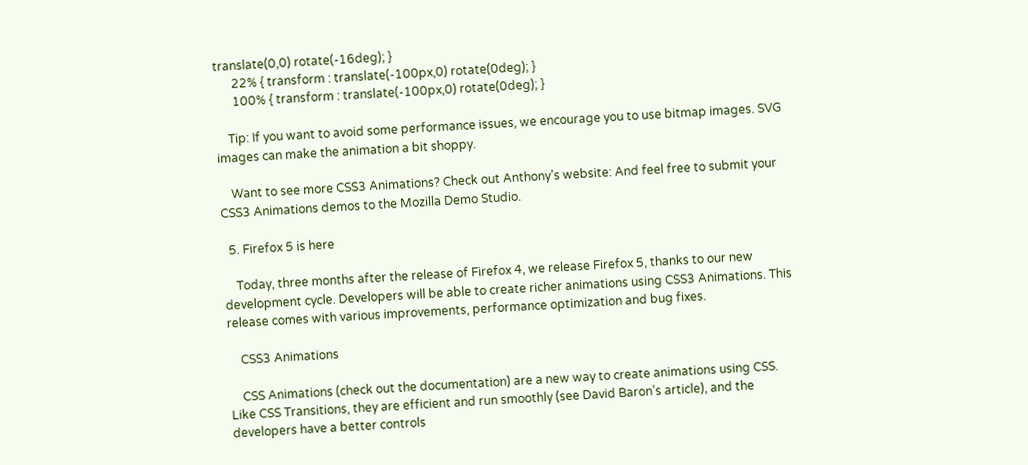translate(0,0) rotate(-16deg); }
      22% { transform : translate(-100px,0) rotate(0deg); }
      100% { transform : translate(-100px,0) rotate(0deg); }

    Tip: If you want to avoid some performance issues, we encourage you to use bitmap images. SVG images can make the animation a bit shoppy.

    Want to see more CSS3 Animations? Check out Anthony’s website: And feel free to submit your CSS3 Animations demos to the Mozilla Demo Studio.

  5. Firefox 5 is here

    Today, three months after the release of Firefox 4, we release Firefox 5, thanks to our new development cycle. Developers will be able to create richer animations using CSS3 Animations. This release comes with various improvements, performance optimization and bug fixes.

    CSS3 Animations

    CSS Animations (check out the documentation) are a new way to create animations using CSS. Like CSS Transitions, they are efficient and run smoothly (see David Baron’s article), and the developers have a better controls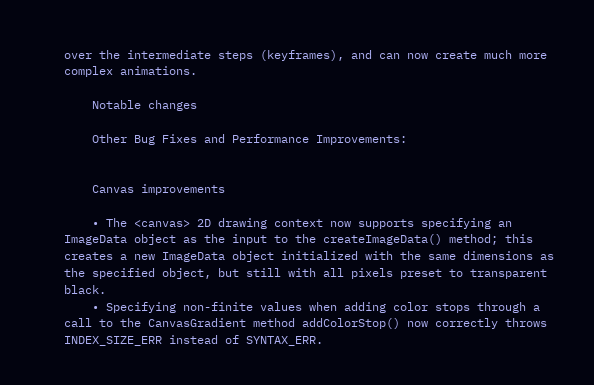over the intermediate steps (keyframes), and can now create much more complex animations.

    Notable changes

    Other Bug Fixes and Performance Improvements:


    Canvas improvements

    • The <canvas> 2D drawing context now supports specifying an ImageData object as the input to the createImageData() method; this creates a new ImageData object initialized with the same dimensions as the specified object, but still with all pixels preset to transparent black.
    • Specifying non-finite values when adding color stops through a call to the CanvasGradient method addColorStop() now correctly throws INDEX_SIZE_ERR instead of SYNTAX_ERR.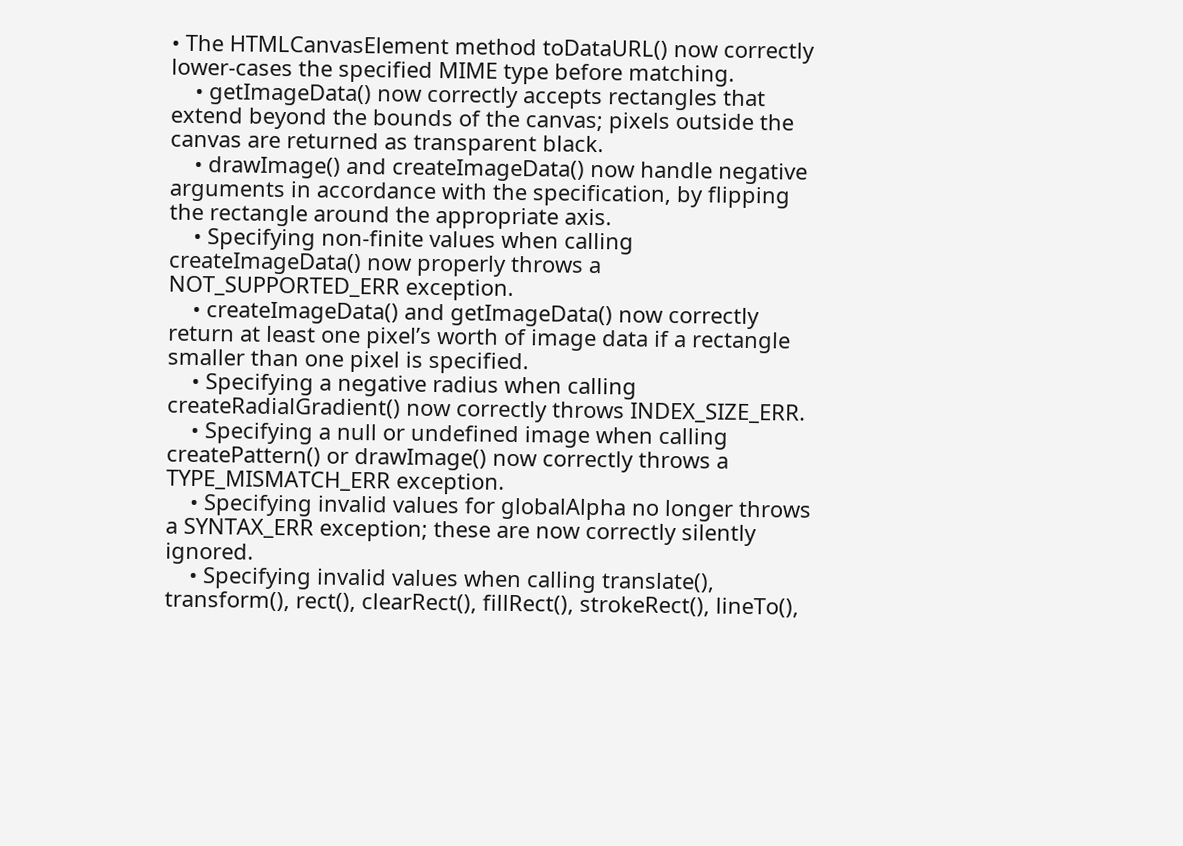• The HTMLCanvasElement method toDataURL() now correctly lower-cases the specified MIME type before matching.
    • getImageData() now correctly accepts rectangles that extend beyond the bounds of the canvas; pixels outside the canvas are returned as transparent black.
    • drawImage() and createImageData() now handle negative arguments in accordance with the specification, by flipping the rectangle around the appropriate axis.
    • Specifying non-finite values when calling createImageData() now properly throws a NOT_SUPPORTED_ERR exception.
    • createImageData() and getImageData() now correctly return at least one pixel’s worth of image data if a rectangle smaller than one pixel is specified.
    • Specifying a negative radius when calling createRadialGradient() now correctly throws INDEX_SIZE_ERR.
    • Specifying a null or undefined image when calling createPattern() or drawImage() now correctly throws a TYPE_MISMATCH_ERR exception.
    • Specifying invalid values for globalAlpha no longer throws a SYNTAX_ERR exception; these are now correctly silently ignored.
    • Specifying invalid values when calling translate(), transform(), rect(), clearRect(), fillRect(), strokeRect(), lineTo(),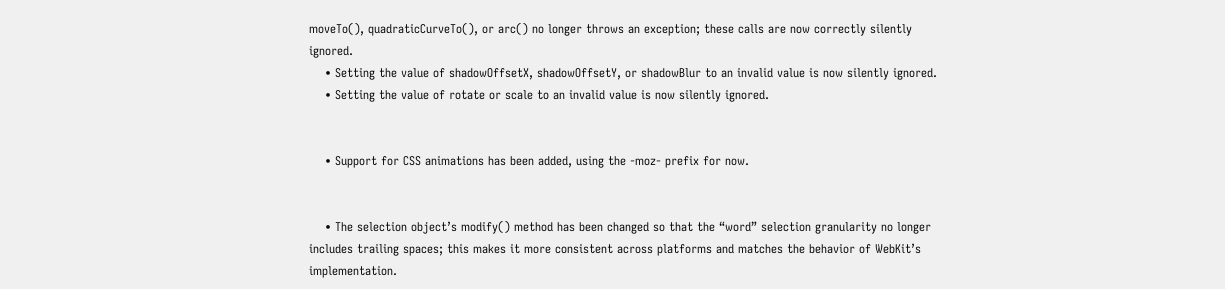moveTo(), quadraticCurveTo(), or arc() no longer throws an exception; these calls are now correctly silently ignored.
    • Setting the value of shadowOffsetX, shadowOffsetY, or shadowBlur to an invalid value is now silently ignored.
    • Setting the value of rotate or scale to an invalid value is now silently ignored.


    • Support for CSS animations has been added, using the -moz- prefix for now.


    • The selection object’s modify() method has been changed so that the “word” selection granularity no longer includes trailing spaces; this makes it more consistent across platforms and matches the behavior of WebKit’s implementation.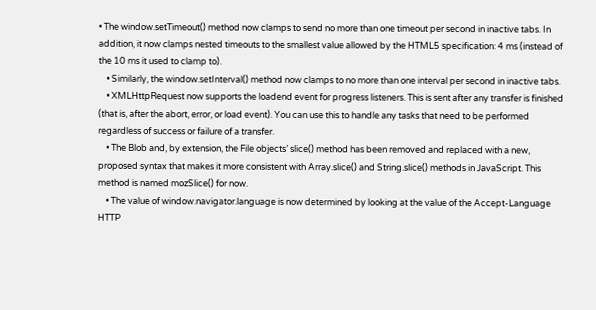• The window.setTimeout() method now clamps to send no more than one timeout per second in inactive tabs. In addition, it now clamps nested timeouts to the smallest value allowed by the HTML5 specification: 4 ms (instead of the 10 ms it used to clamp to).
    • Similarly, the window.setInterval() method now clamps to no more than one interval per second in inactive tabs.
    • XMLHttpRequest now supports the loadend event for progress listeners. This is sent after any transfer is finished (that is, after the abort, error, or load event). You can use this to handle any tasks that need to be performed regardless of success or failure of a transfer.
    • The Blob and, by extension, the File objects’ slice() method has been removed and replaced with a new, proposed syntax that makes it more consistent with Array.slice() and String.slice() methods in JavaScript. This method is named mozSlice() for now.
    • The value of window.navigator.language is now determined by looking at the value of the Accept-Language HTTP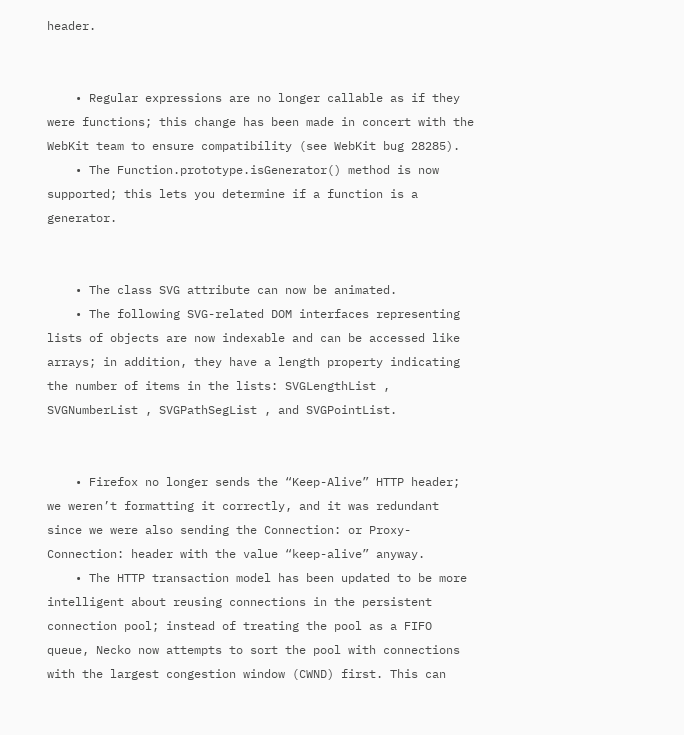header.


    • Regular expressions are no longer callable as if they were functions; this change has been made in concert with the WebKit team to ensure compatibility (see WebKit bug 28285).
    • The Function.prototype.isGenerator() method is now supported; this lets you determine if a function is a generator.


    • The class SVG attribute can now be animated.
    • The following SVG-related DOM interfaces representing lists of objects are now indexable and can be accessed like arrays; in addition, they have a length property indicating the number of items in the lists: SVGLengthList , SVGNumberList , SVGPathSegList , and SVGPointList.


    • Firefox no longer sends the “Keep-Alive” HTTP header; we weren’t formatting it correctly, and it was redundant since we were also sending the Connection: or Proxy-Connection: header with the value “keep-alive” anyway.
    • The HTTP transaction model has been updated to be more intelligent about reusing connections in the persistent connection pool; instead of treating the pool as a FIFO queue, Necko now attempts to sort the pool with connections with the largest congestion window (CWND) first. This can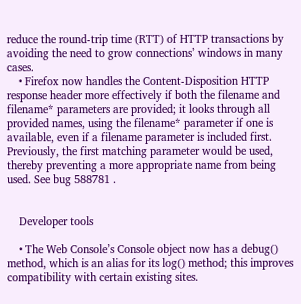reduce the round-trip time (RTT) of HTTP transactions by avoiding the need to grow connections’ windows in many cases.
    • Firefox now handles the Content-Disposition HTTP response header more effectively if both the filename and filename* parameters are provided; it looks through all provided names, using the filename* parameter if one is available, even if a filename parameter is included first. Previously, the first matching parameter would be used, thereby preventing a more appropriate name from being used. See bug 588781 .


    Developer tools

    • The Web Console’s Console object now has a debug() method, which is an alias for its log() method; this improves compatibility with certain existing sites.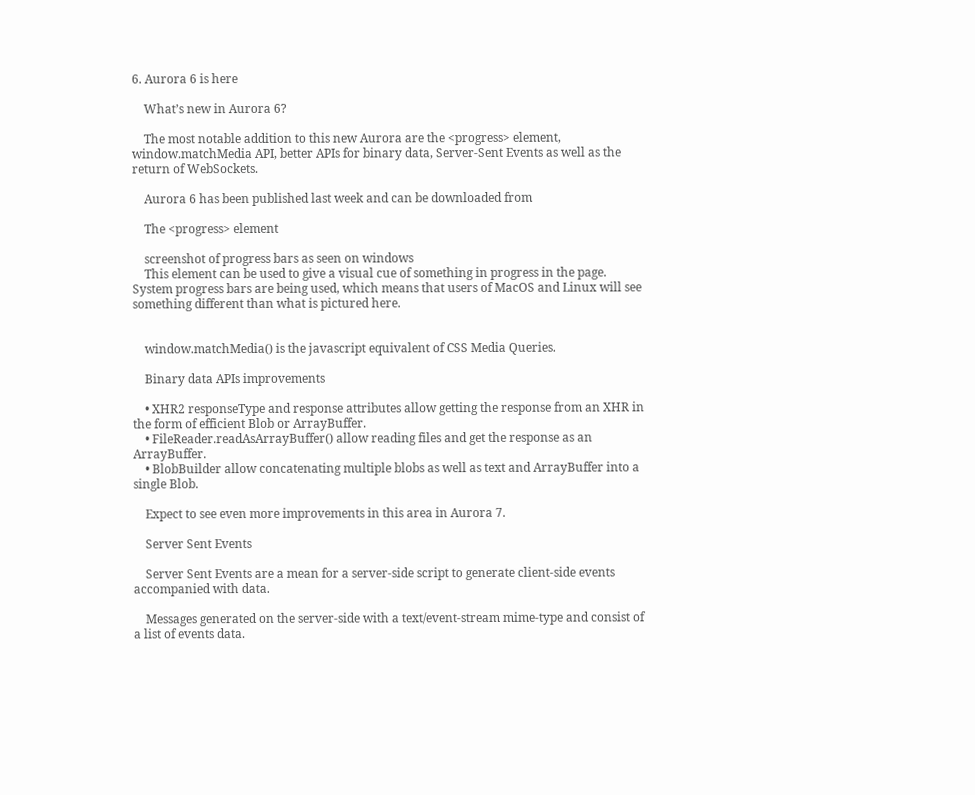6. Aurora 6 is here

    What’s new in Aurora 6?

    The most notable addition to this new Aurora are the <progress> element, window.matchMedia API, better APIs for binary data, Server-Sent Events as well as the return of WebSockets.

    Aurora 6 has been published last week and can be downloaded from

    The <progress> element

    screenshot of progress bars as seen on windows
    This element can be used to give a visual cue of something in progress in the page. System progress bars are being used, which means that users of MacOS and Linux will see something different than what is pictured here.


    window.matchMedia() is the javascript equivalent of CSS Media Queries.

    Binary data APIs improvements

    • XHR2 responseType and response attributes allow getting the response from an XHR in the form of efficient Blob or ArrayBuffer.
    • FileReader.readAsArrayBuffer() allow reading files and get the response as an ArrayBuffer.
    • BlobBuilder allow concatenating multiple blobs as well as text and ArrayBuffer into a single Blob.

    Expect to see even more improvements in this area in Aurora 7.

    Server Sent Events

    Server Sent Events are a mean for a server-side script to generate client-side events accompanied with data.

    Messages generated on the server-side with a text/event-stream mime-type and consist of a list of events data.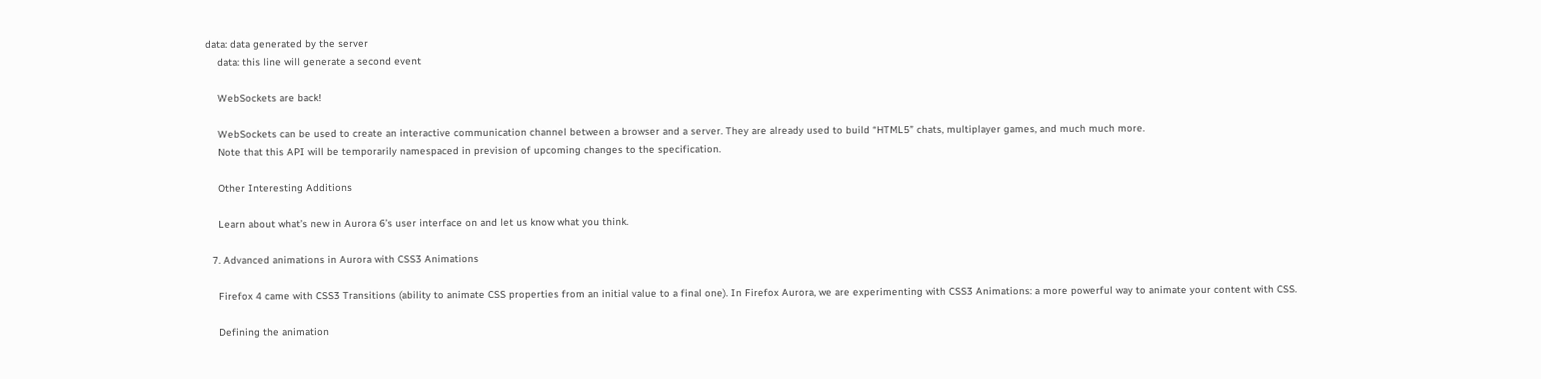data: data generated by the server
    data: this line will generate a second event

    WebSockets are back!

    WebSockets can be used to create an interactive communication channel between a browser and a server. They are already used to build “HTML5” chats, multiplayer games, and much much more.
    Note that this API will be temporarily namespaced in prevision of upcoming changes to the specification.

    Other Interesting Additions

    Learn about what’s new in Aurora 6’s user interface on and let us know what you think.

  7. Advanced animations in Aurora with CSS3 Animations

    Firefox 4 came with CSS3 Transitions (ability to animate CSS properties from an initial value to a final one). In Firefox Aurora, we are experimenting with CSS3 Animations: a more powerful way to animate your content with CSS.

    Defining the animation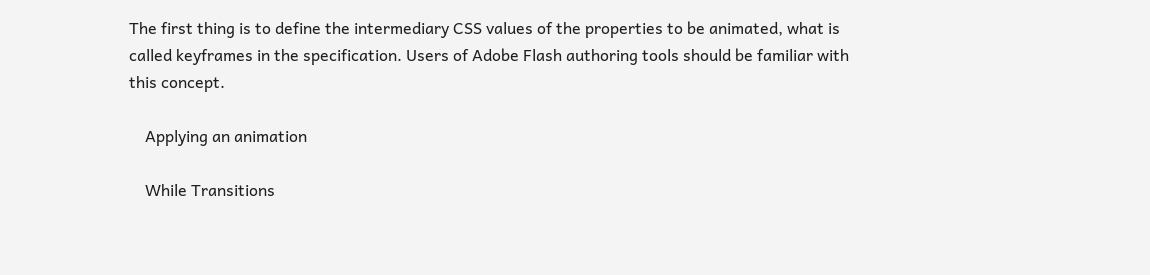The first thing is to define the intermediary CSS values of the properties to be animated, what is called keyframes in the specification. Users of Adobe Flash authoring tools should be familiar with this concept.

    Applying an animation

    While Transitions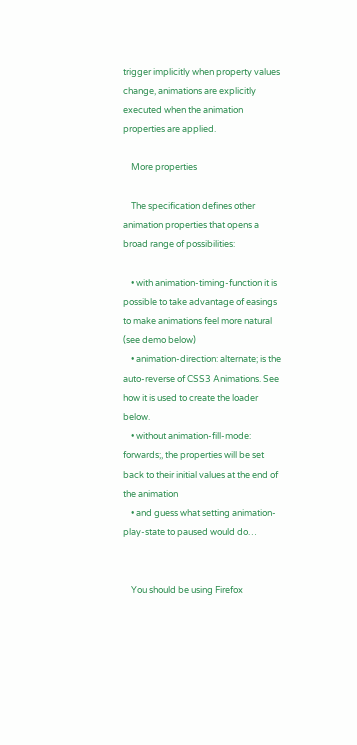trigger implicitly when property values change, animations are explicitly executed when the animation properties are applied.

    More properties

    The specification defines other animation properties that opens a broad range of possibilities:

    • with animation-timing-function it is possible to take advantage of easings to make animations feel more natural (see demo below)
    • animation-direction: alternate; is the auto-reverse of CSS3 Animations. See how it is used to create the loader below.
    • without animation-fill-mode: forwards;, the properties will be set back to their initial values at the end of the animation
    • and guess what setting animation-play-state to paused would do…


    You should be using Firefox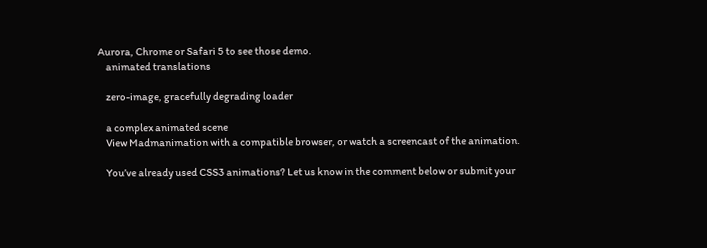Aurora, Chrome or Safari 5 to see those demo.
    animated translations

    zero-image, gracefully degrading loader

    a complex animated scene
    View Madmanimation with a compatible browser, or watch a screencast of the animation.

    You’ve already used CSS3 animations? Let us know in the comment below or submit your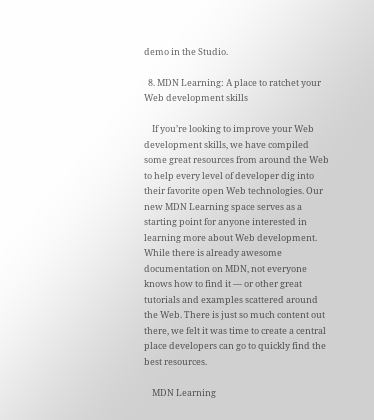demo in the Studio.

  8. MDN Learning: A place to ratchet your Web development skills

    If you’re looking to improve your Web development skills, we have compiled some great resources from around the Web to help every level of developer dig into their favorite open Web technologies. Our new MDN Learning space serves as a starting point for anyone interested in learning more about Web development. While there is already awesome documentation on MDN, not everyone knows how to find it — or other great tutorials and examples scattered around the Web. There is just so much content out there, we felt it was time to create a central place developers can go to quickly find the best resources.

    MDN Learning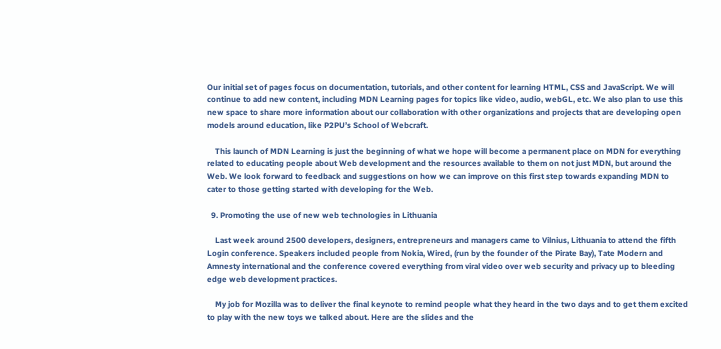Our initial set of pages focus on documentation, tutorials, and other content for learning HTML, CSS and JavaScript. We will continue to add new content, including MDN Learning pages for topics like video, audio, webGL, etc. We also plan to use this new space to share more information about our collaboration with other organizations and projects that are developing open models around education, like P2PU’s School of Webcraft.

    This launch of MDN Learning is just the beginning of what we hope will become a permanent place on MDN for everything related to educating people about Web development and the resources available to them on not just MDN, but around the Web. We look forward to feedback and suggestions on how we can improve on this first step towards expanding MDN to cater to those getting started with developing for the Web.

  9. Promoting the use of new web technologies in Lithuania

    Last week around 2500 developers, designers, entrepreneurs and managers came to Vilnius, Lithuania to attend the fifth Login conference. Speakers included people from Nokia, Wired, (run by the founder of the Pirate Bay), Tate Modern and Amnesty international and the conference covered everything from viral video over web security and privacy up to bleeding edge web development practices.

    My job for Mozilla was to deliver the final keynote to remind people what they heard in the two days and to get them excited to play with the new toys we talked about. Here are the slides and the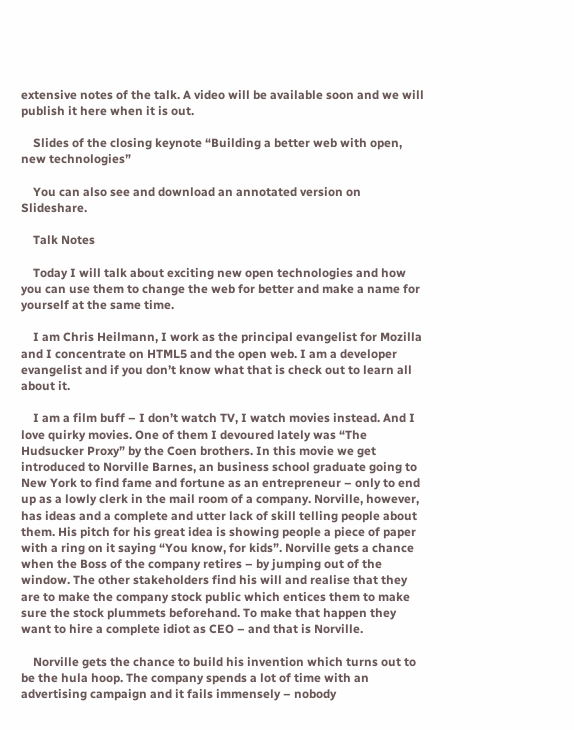extensive notes of the talk. A video will be available soon and we will publish it here when it is out.

    Slides of the closing keynote “Building a better web with open, new technologies”

    You can also see and download an annotated version on Slideshare.

    Talk Notes

    Today I will talk about exciting new open technologies and how you can use them to change the web for better and make a name for yourself at the same time.

    I am Chris Heilmann, I work as the principal evangelist for Mozilla and I concentrate on HTML5 and the open web. I am a developer evangelist and if you don’t know what that is check out to learn all about it.

    I am a film buff – I don’t watch TV, I watch movies instead. And I love quirky movies. One of them I devoured lately was “The Hudsucker Proxy” by the Coen brothers. In this movie we get introduced to Norville Barnes, an business school graduate going to New York to find fame and fortune as an entrepreneur – only to end up as a lowly clerk in the mail room of a company. Norville, however, has ideas and a complete and utter lack of skill telling people about them. His pitch for his great idea is showing people a piece of paper with a ring on it saying “You know, for kids”. Norville gets a chance when the Boss of the company retires – by jumping out of the window. The other stakeholders find his will and realise that they are to make the company stock public which entices them to make sure the stock plummets beforehand. To make that happen they want to hire a complete idiot as CEO – and that is Norville.

    Norville gets the chance to build his invention which turns out to be the hula hoop. The company spends a lot of time with an advertising campaign and it fails immensely – nobody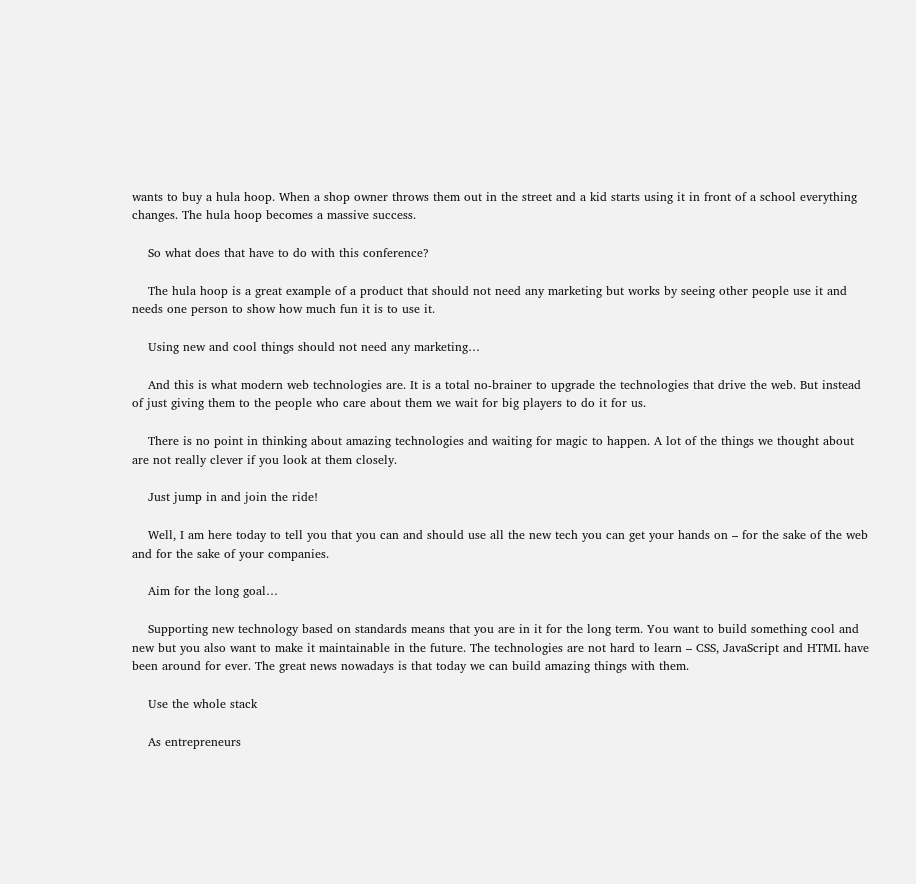wants to buy a hula hoop. When a shop owner throws them out in the street and a kid starts using it in front of a school everything changes. The hula hoop becomes a massive success.

    So what does that have to do with this conference?

    The hula hoop is a great example of a product that should not need any marketing but works by seeing other people use it and needs one person to show how much fun it is to use it.

    Using new and cool things should not need any marketing…

    And this is what modern web technologies are. It is a total no-brainer to upgrade the technologies that drive the web. But instead of just giving them to the people who care about them we wait for big players to do it for us.

    There is no point in thinking about amazing technologies and waiting for magic to happen. A lot of the things we thought about are not really clever if you look at them closely.

    Just jump in and join the ride!

    Well, I am here today to tell you that you can and should use all the new tech you can get your hands on – for the sake of the web and for the sake of your companies.

    Aim for the long goal…

    Supporting new technology based on standards means that you are in it for the long term. You want to build something cool and new but you also want to make it maintainable in the future. The technologies are not hard to learn – CSS, JavaScript and HTML have been around for ever. The great news nowadays is that today we can build amazing things with them.

    Use the whole stack

    As entrepreneurs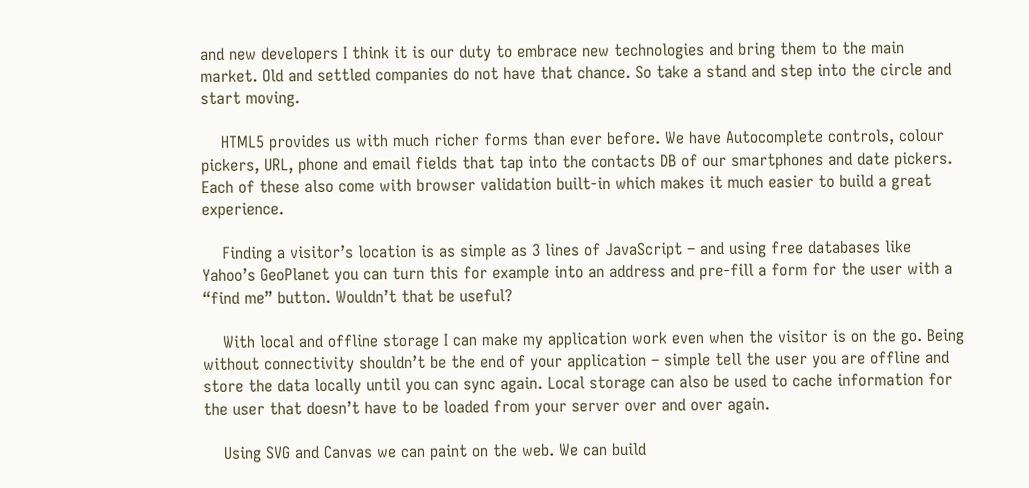and new developers I think it is our duty to embrace new technologies and bring them to the main market. Old and settled companies do not have that chance. So take a stand and step into the circle and start moving.

    HTML5 provides us with much richer forms than ever before. We have Autocomplete controls, colour pickers, URL, phone and email fields that tap into the contacts DB of our smartphones and date pickers. Each of these also come with browser validation built-in which makes it much easier to build a great experience.

    Finding a visitor’s location is as simple as 3 lines of JavaScript – and using free databases like Yahoo’s GeoPlanet you can turn this for example into an address and pre-fill a form for the user with a “find me” button. Wouldn’t that be useful?

    With local and offline storage I can make my application work even when the visitor is on the go. Being without connectivity shouldn’t be the end of your application – simple tell the user you are offline and store the data locally until you can sync again. Local storage can also be used to cache information for the user that doesn’t have to be loaded from your server over and over again.

    Using SVG and Canvas we can paint on the web. We can build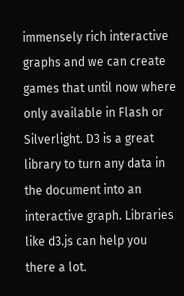immensely rich interactive graphs and we can create games that until now where only available in Flash or Silverlight. D3 is a great library to turn any data in the document into an interactive graph. Libraries like d3.js can help you there a lot.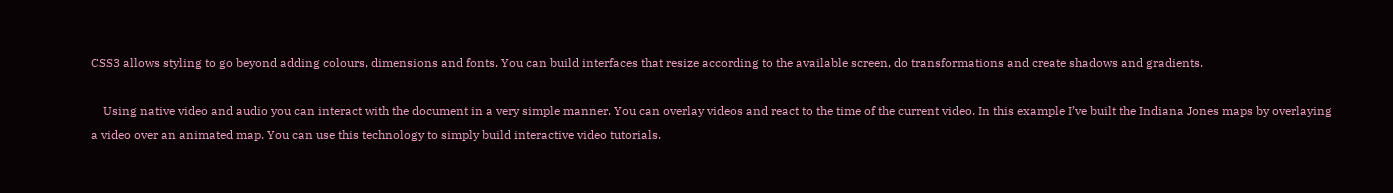CSS3 allows styling to go beyond adding colours, dimensions and fonts. You can build interfaces that resize according to the available screen, do transformations and create shadows and gradients.

    Using native video and audio you can interact with the document in a very simple manner. You can overlay videos and react to the time of the current video. In this example I’ve built the Indiana Jones maps by overlaying a video over an animated map. You can use this technology to simply build interactive video tutorials.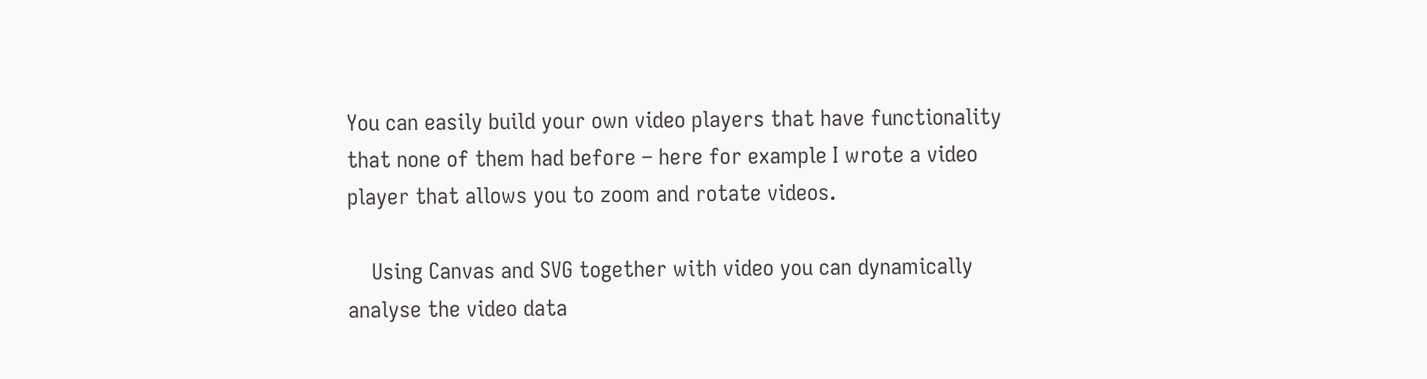You can easily build your own video players that have functionality that none of them had before – here for example I wrote a video player that allows you to zoom and rotate videos.

    Using Canvas and SVG together with video you can dynamically analyse the video data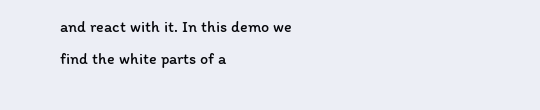and react with it. In this demo we find the white parts of a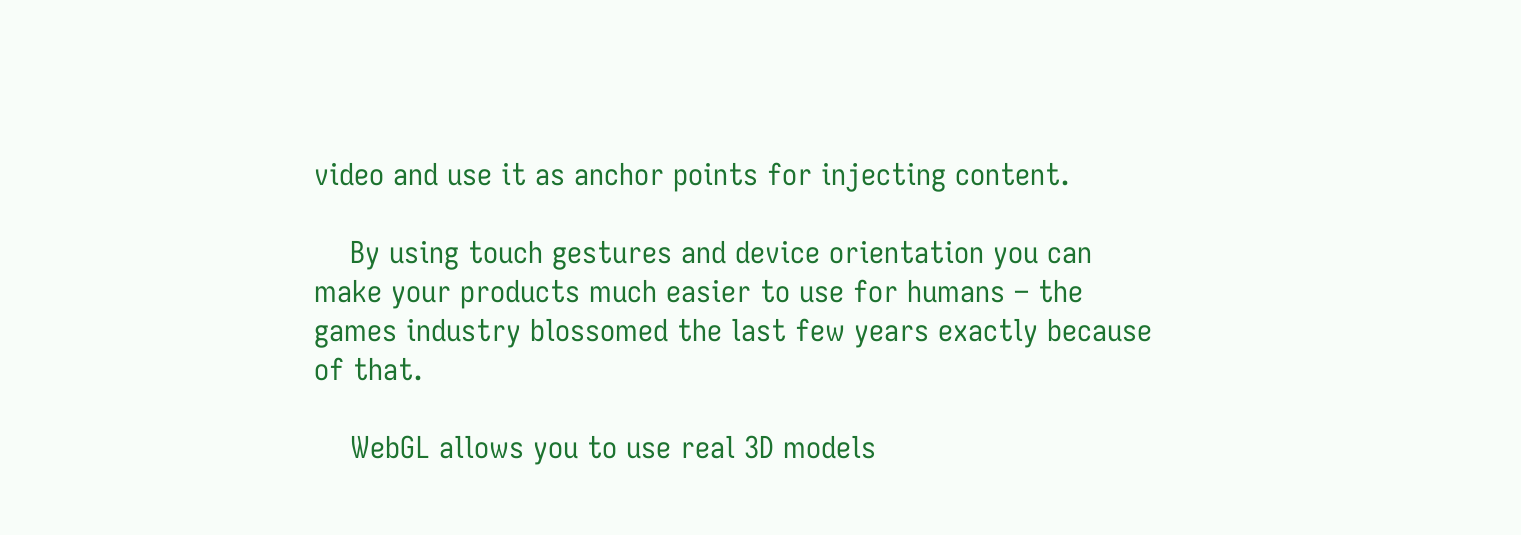video and use it as anchor points for injecting content.

    By using touch gestures and device orientation you can make your products much easier to use for humans – the games industry blossomed the last few years exactly because of that.

    WebGL allows you to use real 3D models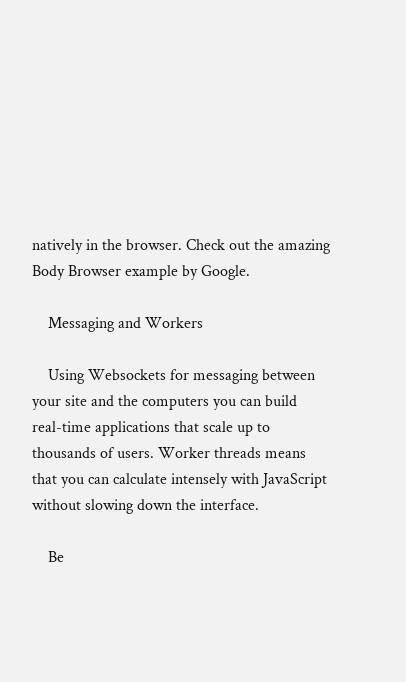natively in the browser. Check out the amazing Body Browser example by Google.

    Messaging and Workers

    Using Websockets for messaging between your site and the computers you can build real-time applications that scale up to thousands of users. Worker threads means that you can calculate intensely with JavaScript without slowing down the interface.

    Be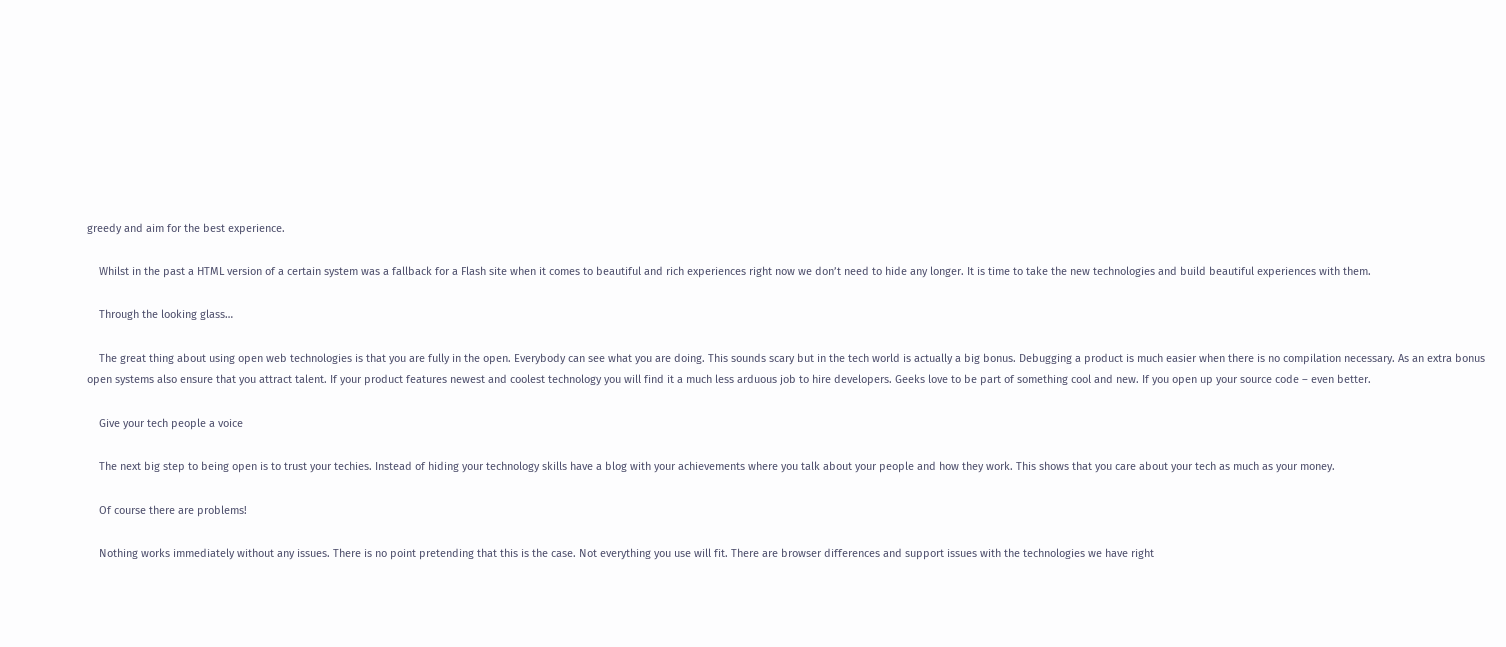greedy and aim for the best experience.

    Whilst in the past a HTML version of a certain system was a fallback for a Flash site when it comes to beautiful and rich experiences right now we don’t need to hide any longer. It is time to take the new technologies and build beautiful experiences with them.

    Through the looking glass…

    The great thing about using open web technologies is that you are fully in the open. Everybody can see what you are doing. This sounds scary but in the tech world is actually a big bonus. Debugging a product is much easier when there is no compilation necessary. As an extra bonus open systems also ensure that you attract talent. If your product features newest and coolest technology you will find it a much less arduous job to hire developers. Geeks love to be part of something cool and new. If you open up your source code – even better.

    Give your tech people a voice

    The next big step to being open is to trust your techies. Instead of hiding your technology skills have a blog with your achievements where you talk about your people and how they work. This shows that you care about your tech as much as your money.

    Of course there are problems!

    Nothing works immediately without any issues. There is no point pretending that this is the case. Not everything you use will fit. There are browser differences and support issues with the technologies we have right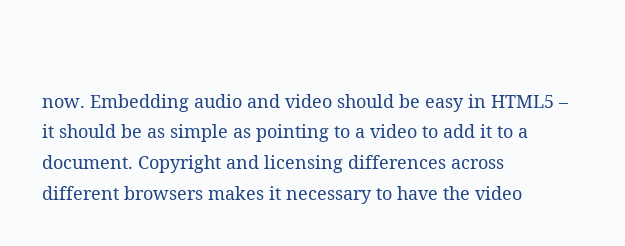now. Embedding audio and video should be easy in HTML5 – it should be as simple as pointing to a video to add it to a document. Copyright and licensing differences across different browsers makes it necessary to have the video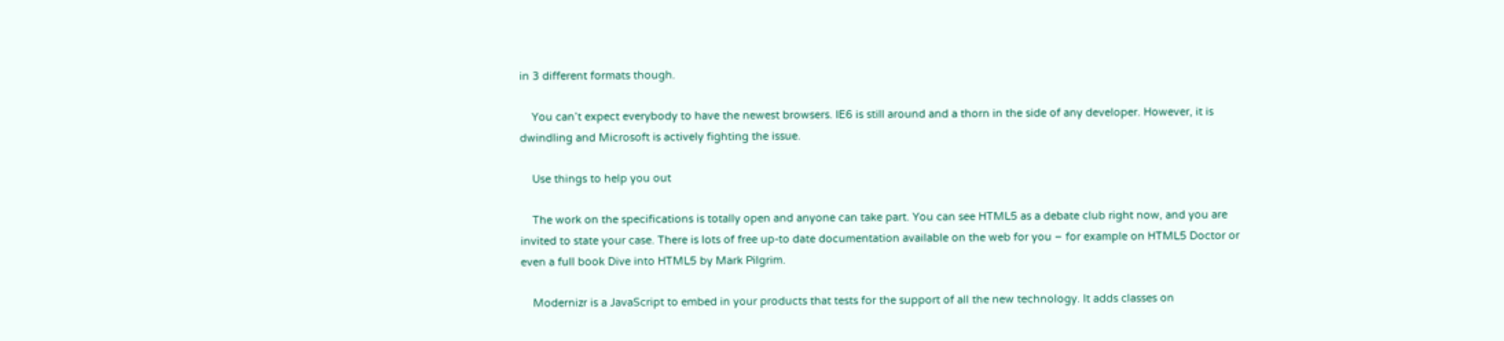in 3 different formats though.

    You can’t expect everybody to have the newest browsers. IE6 is still around and a thorn in the side of any developer. However, it is dwindling and Microsoft is actively fighting the issue.

    Use things to help you out

    The work on the specifications is totally open and anyone can take part. You can see HTML5 as a debate club right now, and you are invited to state your case. There is lots of free up-to date documentation available on the web for you – for example on HTML5 Doctor or even a full book Dive into HTML5 by Mark Pilgrim.

    Modernizr is a JavaScript to embed in your products that tests for the support of all the new technology. It adds classes on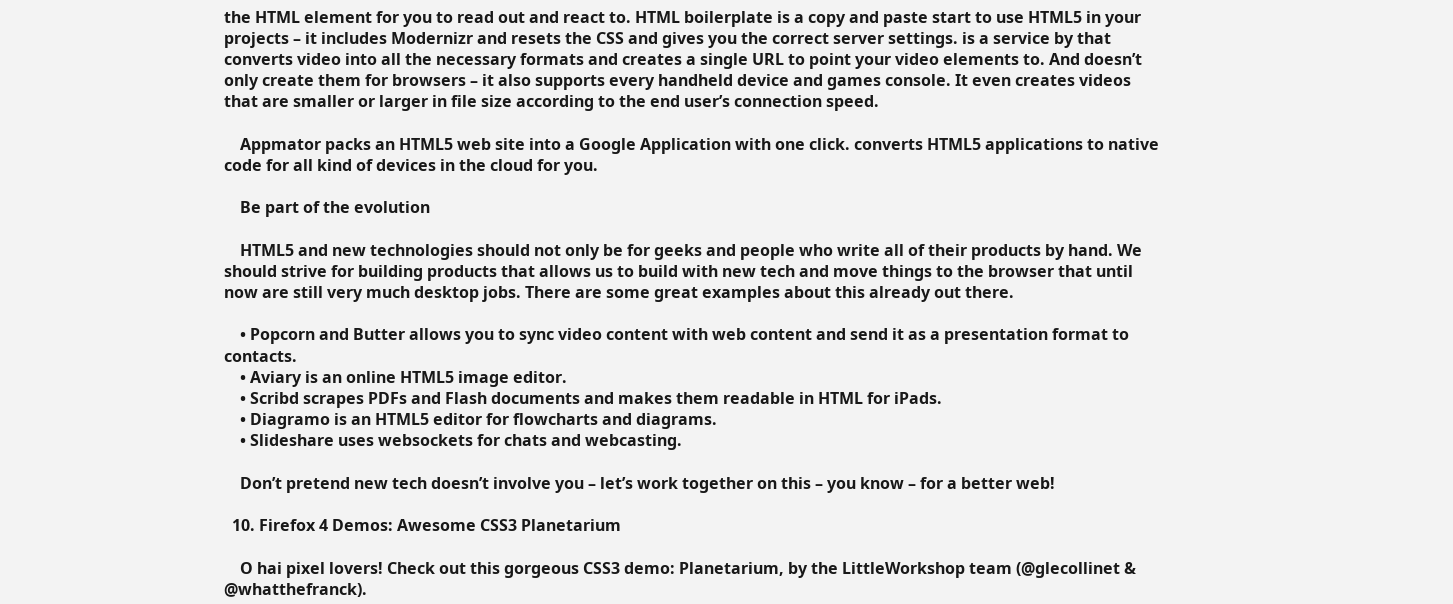the HTML element for you to read out and react to. HTML boilerplate is a copy and paste start to use HTML5 in your projects – it includes Modernizr and resets the CSS and gives you the correct server settings. is a service by that converts video into all the necessary formats and creates a single URL to point your video elements to. And doesn’t only create them for browsers – it also supports every handheld device and games console. It even creates videos that are smaller or larger in file size according to the end user’s connection speed.

    Appmator packs an HTML5 web site into a Google Application with one click. converts HTML5 applications to native code for all kind of devices in the cloud for you.

    Be part of the evolution

    HTML5 and new technologies should not only be for geeks and people who write all of their products by hand. We should strive for building products that allows us to build with new tech and move things to the browser that until now are still very much desktop jobs. There are some great examples about this already out there.

    • Popcorn and Butter allows you to sync video content with web content and send it as a presentation format to contacts.
    • Aviary is an online HTML5 image editor.
    • Scribd scrapes PDFs and Flash documents and makes them readable in HTML for iPads.
    • Diagramo is an HTML5 editor for flowcharts and diagrams.
    • Slideshare uses websockets for chats and webcasting.

    Don’t pretend new tech doesn’t involve you – let’s work together on this – you know – for a better web!

  10. Firefox 4 Demos: Awesome CSS3 Planetarium

    O hai pixel lovers! Check out this gorgeous CSS3 demo: Planetarium, by the LittleWorkshop team (@glecollinet & @whatthefranck).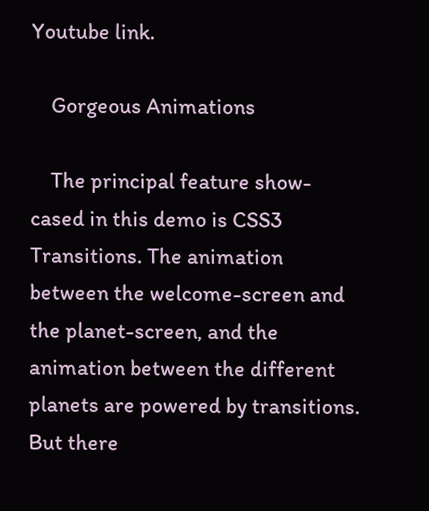Youtube link.

    Gorgeous Animations

    The principal feature show-cased in this demo is CSS3 Transitions. The animation between the welcome-screen and the planet-screen, and the animation between the different planets are powered by transitions. But there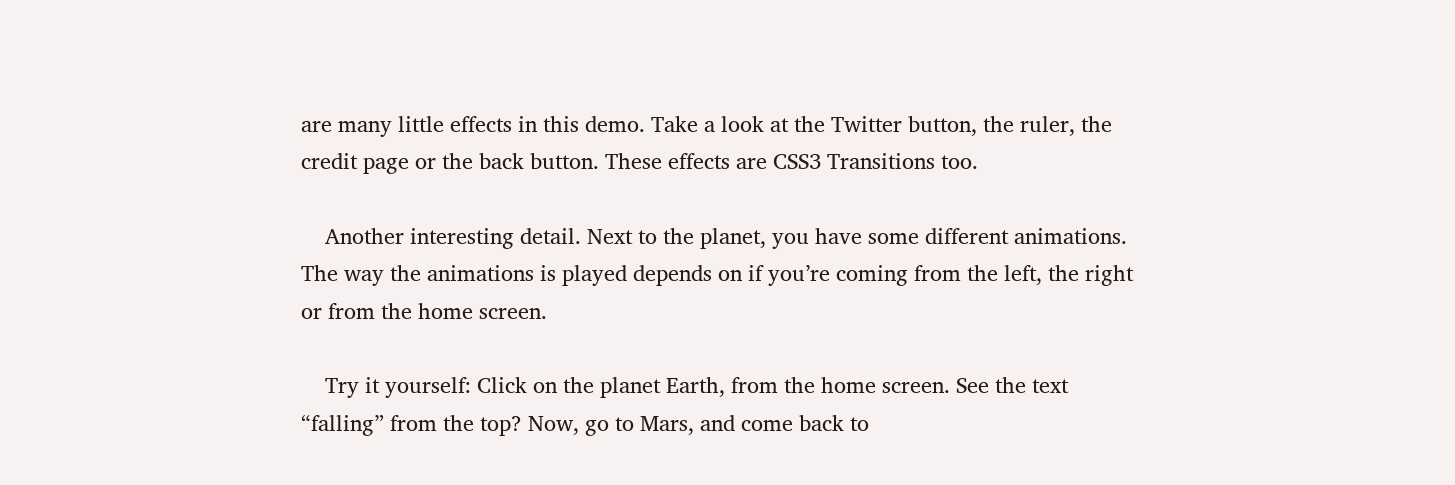are many little effects in this demo. Take a look at the Twitter button, the ruler, the credit page or the back button. These effects are CSS3 Transitions too.

    Another interesting detail. Next to the planet, you have some different animations. The way the animations is played depends on if you’re coming from the left, the right or from the home screen.

    Try it yourself: Click on the planet Earth, from the home screen. See the text “falling” from the top? Now, go to Mars, and come back to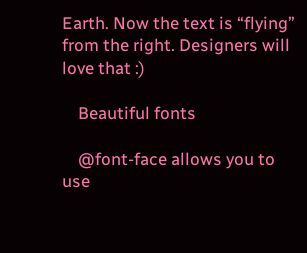Earth. Now the text is “flying” from the right. Designers will love that :)

    Beautiful fonts

    @font-face allows you to use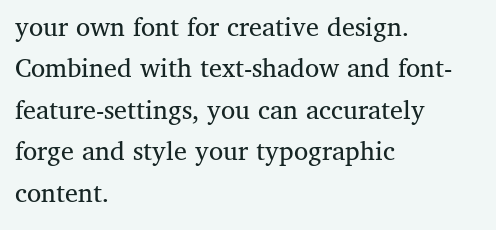your own font for creative design. Combined with text-shadow and font-feature-settings, you can accurately forge and style your typographic content.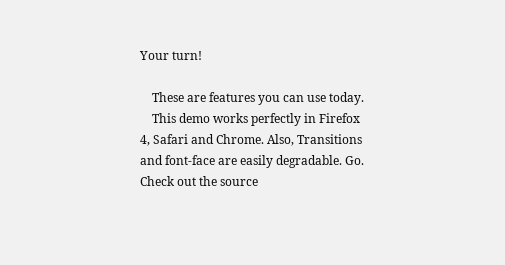Your turn!

    These are features you can use today.
    This demo works perfectly in Firefox 4, Safari and Chrome. Also, Transitions and font-face are easily degradable. Go. Check out the source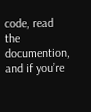code, read the documention, and if you’re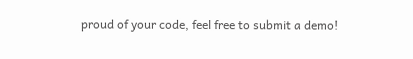proud of your code, feel free to submit a demo!